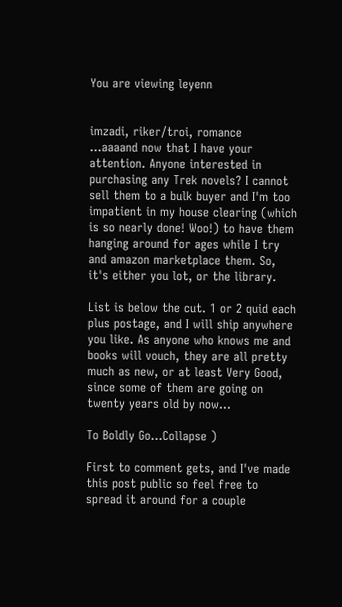You are viewing leyenn


imzadi, riker/troi, romance
...aaaand now that I have your attention. Anyone interested in purchasing any Trek novels? I cannot sell them to a bulk buyer and I'm too impatient in my house clearing (which is so nearly done! Woo!) to have them hanging around for ages while I try and amazon marketplace them. So, it's either you lot, or the library.

List is below the cut. 1 or 2 quid each plus postage, and I will ship anywhere you like. As anyone who knows me and books will vouch, they are all pretty much as new, or at least Very Good, since some of them are going on twenty years old by now...

To Boldly Go...Collapse )

First to comment gets, and I've made this post public so feel free to spread it around for a couple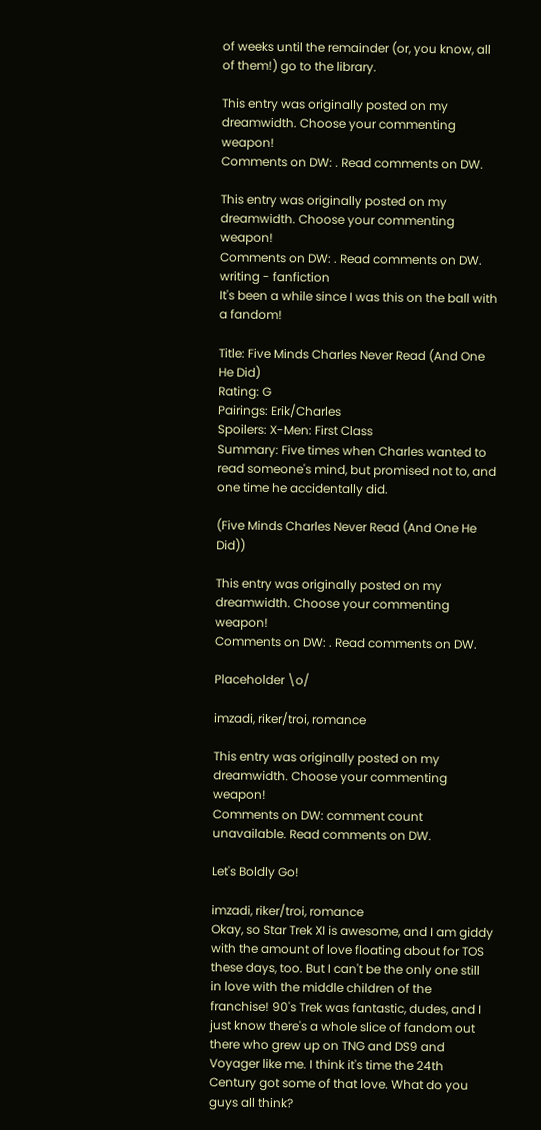of weeks until the remainder (or, you know, all of them!) go to the library.

This entry was originally posted on my dreamwidth. Choose your commenting weapon!
Comments on DW: . Read comments on DW.

This entry was originally posted on my dreamwidth. Choose your commenting weapon!
Comments on DW: . Read comments on DW.
writing - fanfiction
It's been a while since I was this on the ball with a fandom!

Title: Five Minds Charles Never Read (And One He Did)
Rating: G
Pairings: Erik/Charles
Spoilers: X-Men: First Class
Summary: Five times when Charles wanted to read someone's mind, but promised not to, and one time he accidentally did.

(Five Minds Charles Never Read (And One He Did))

This entry was originally posted on my dreamwidth. Choose your commenting weapon!
Comments on DW: . Read comments on DW.

Placeholder \o/

imzadi, riker/troi, romance

This entry was originally posted on my dreamwidth. Choose your commenting weapon!
Comments on DW: comment count unavailable. Read comments on DW.

Let's Boldly Go!

imzadi, riker/troi, romance
Okay, so Star Trek XI is awesome, and I am giddy with the amount of love floating about for TOS these days, too. But I can't be the only one still in love with the middle children of the franchise! 90's Trek was fantastic, dudes, and I just know there's a whole slice of fandom out there who grew up on TNG and DS9 and Voyager like me. I think it's time the 24th Century got some of that love. What do you guys all think?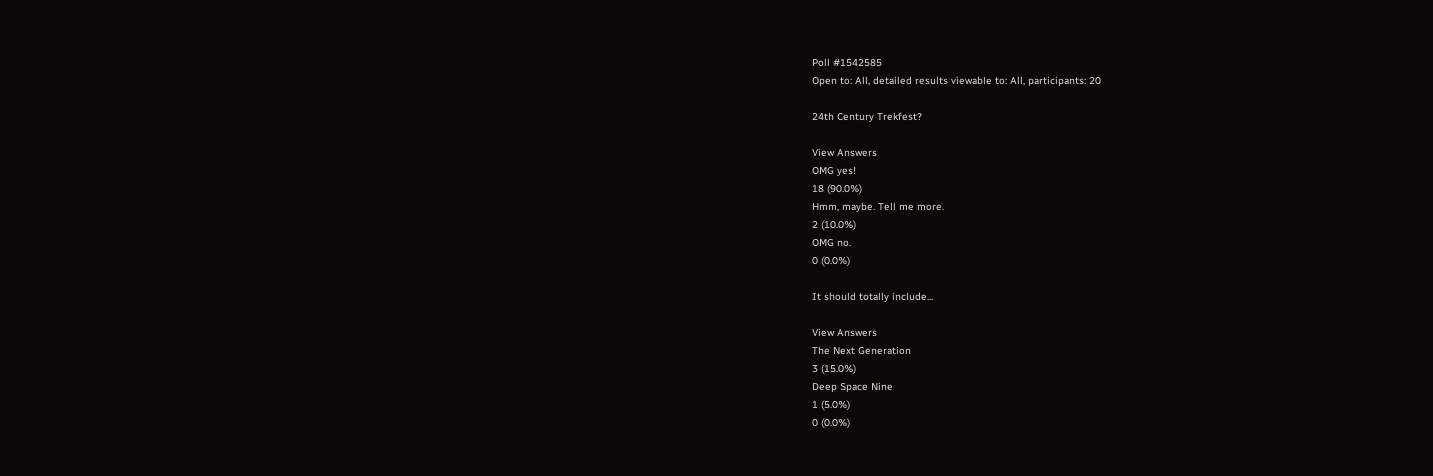Poll #1542585
Open to: All, detailed results viewable to: All, participants: 20

24th Century Trekfest?

View Answers
OMG yes!
18 (90.0%)
Hmm, maybe. Tell me more.
2 (10.0%)
OMG no.
0 (0.0%)

It should totally include...

View Answers
The Next Generation
3 (15.0%)
Deep Space Nine
1 (5.0%)
0 (0.0%)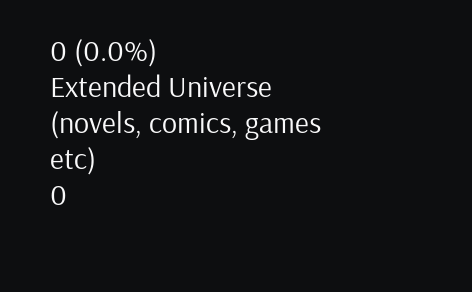0 (0.0%)
Extended Universe (novels, comics, games etc)
0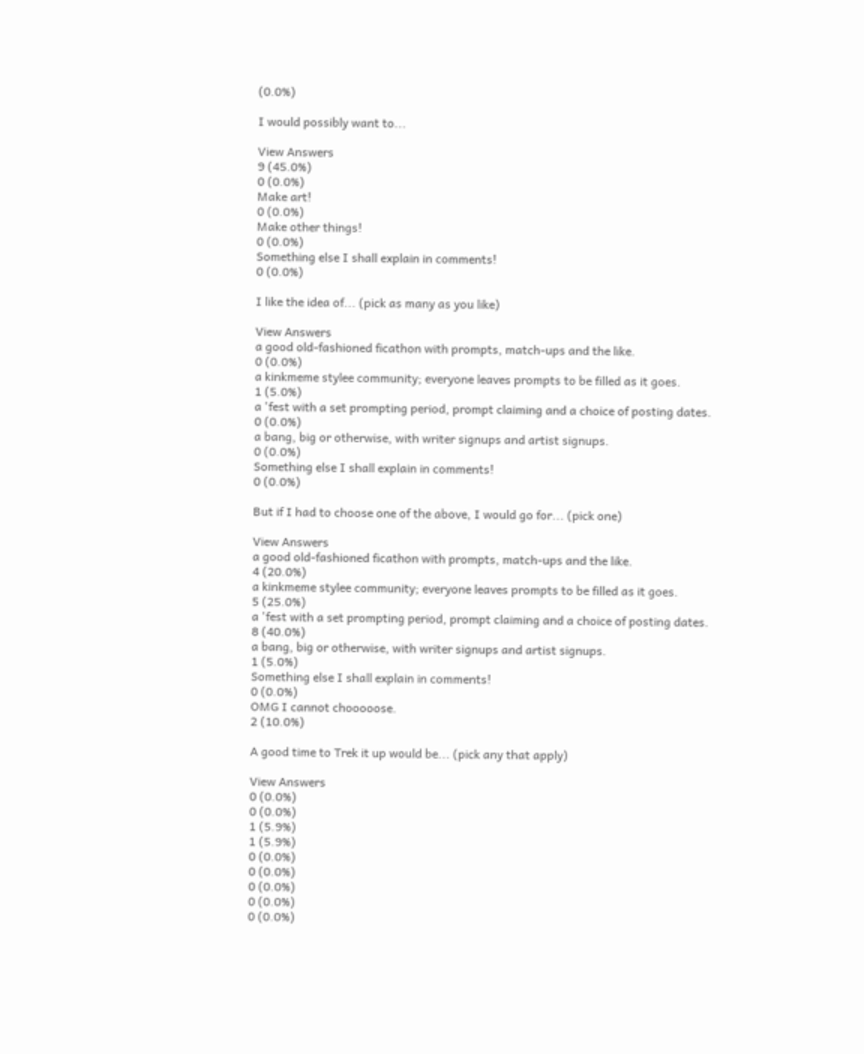(0.0%)

I would possibly want to...

View Answers
9 (45.0%)
0 (0.0%)
Make art!
0 (0.0%)
Make other things!
0 (0.0%)
Something else I shall explain in comments!
0 (0.0%)

I like the idea of... (pick as many as you like)

View Answers
a good old-fashioned ficathon with prompts, match-ups and the like.
0 (0.0%)
a kinkmeme stylee community; everyone leaves prompts to be filled as it goes.
1 (5.0%)
a 'fest with a set prompting period, prompt claiming and a choice of posting dates.
0 (0.0%)
a bang, big or otherwise, with writer signups and artist signups.
0 (0.0%)
Something else I shall explain in comments!
0 (0.0%)

But if I had to choose one of the above, I would go for... (pick one)

View Answers
a good old-fashioned ficathon with prompts, match-ups and the like.
4 (20.0%)
a kinkmeme stylee community; everyone leaves prompts to be filled as it goes.
5 (25.0%)
a 'fest with a set prompting period, prompt claiming and a choice of posting dates.
8 (40.0%)
a bang, big or otherwise, with writer signups and artist signups.
1 (5.0%)
Something else I shall explain in comments!
0 (0.0%)
OMG I cannot chooooose.
2 (10.0%)

A good time to Trek it up would be... (pick any that apply)

View Answers
0 (0.0%)
0 (0.0%)
1 (5.9%)
1 (5.9%)
0 (0.0%)
0 (0.0%)
0 (0.0%)
0 (0.0%)
0 (0.0%)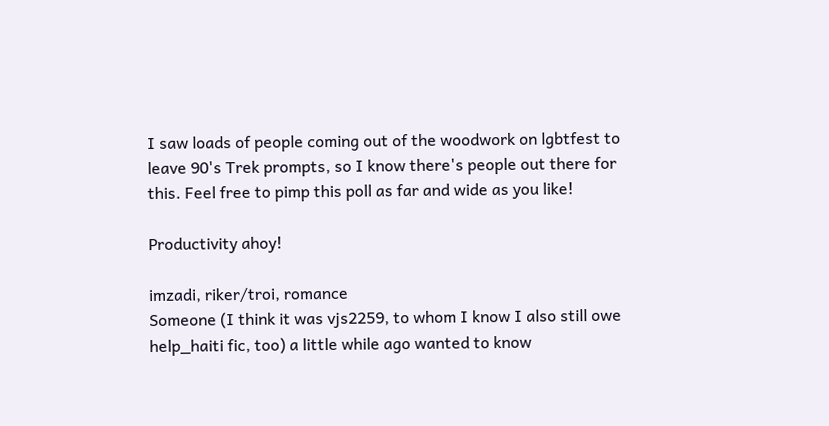I saw loads of people coming out of the woodwork on lgbtfest to leave 90's Trek prompts, so I know there's people out there for this. Feel free to pimp this poll as far and wide as you like!

Productivity ahoy!

imzadi, riker/troi, romance
Someone (I think it was vjs2259, to whom I know I also still owe help_haiti fic, too) a little while ago wanted to know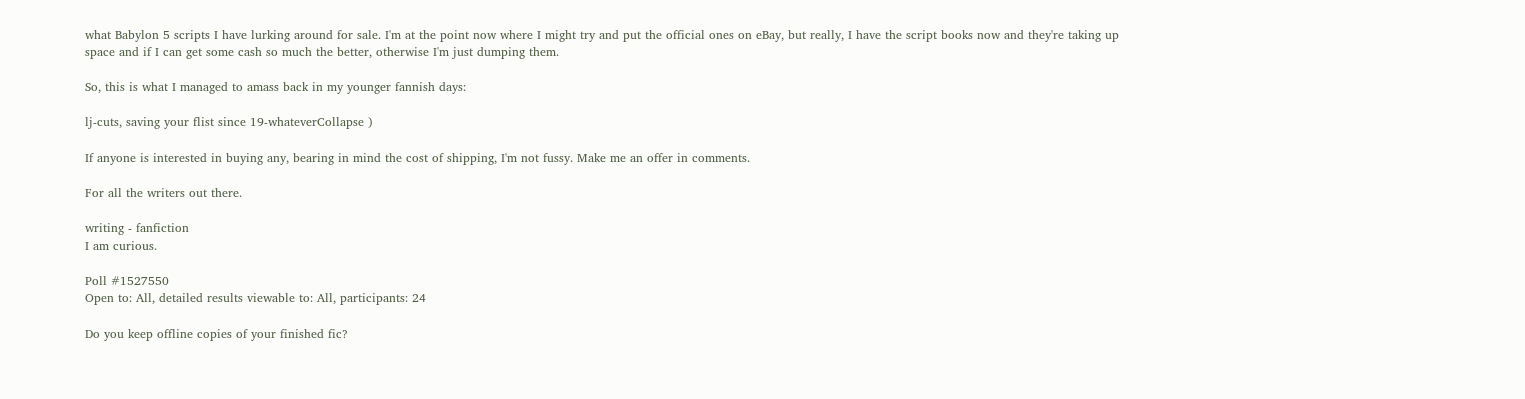what Babylon 5 scripts I have lurking around for sale. I'm at the point now where I might try and put the official ones on eBay, but really, I have the script books now and they're taking up space and if I can get some cash so much the better, otherwise I'm just dumping them.

So, this is what I managed to amass back in my younger fannish days:

lj-cuts, saving your flist since 19-whateverCollapse )

If anyone is interested in buying any, bearing in mind the cost of shipping, I'm not fussy. Make me an offer in comments.

For all the writers out there.

writing - fanfiction
I am curious.

Poll #1527550
Open to: All, detailed results viewable to: All, participants: 24

Do you keep offline copies of your finished fic?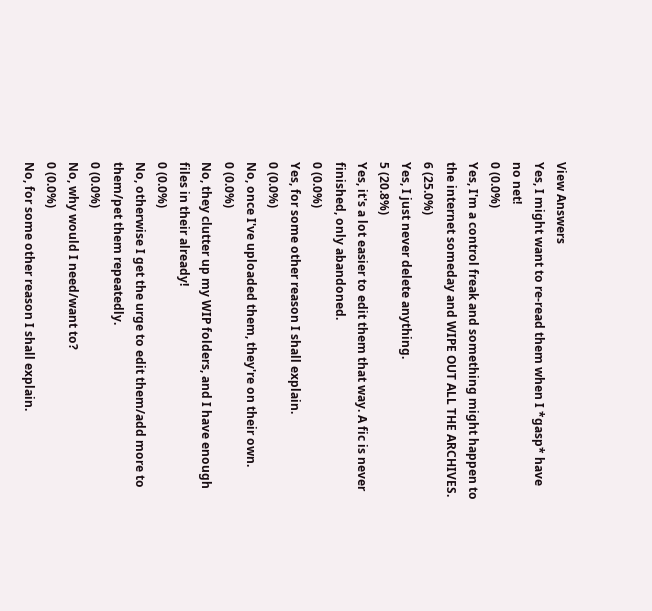View Answers
Yes, I might want to re-read them when I *gasp* have no net!
0 (0.0%)
Yes, I'm a control freak and something might happen to the internet someday and WIPE OUT ALL THE ARCHIVES.
6 (25.0%)
Yes, I just never delete anything.
5 (20.8%)
Yes, it's a lot easier to edit them that way. A fic is never finished, only abandoned.
0 (0.0%)
Yes, for some other reason I shall explain.
0 (0.0%)
No, once I've uploaded them, they're on their own.
0 (0.0%)
No, they clutter up my WIP folders, and I have enough files in their already!
0 (0.0%)
No, otherwise I get the urge to edit them/add more to them/pet them repeatedly.
0 (0.0%)
No, why would I need/want to?
0 (0.0%)
No, for some other reason I shall explain.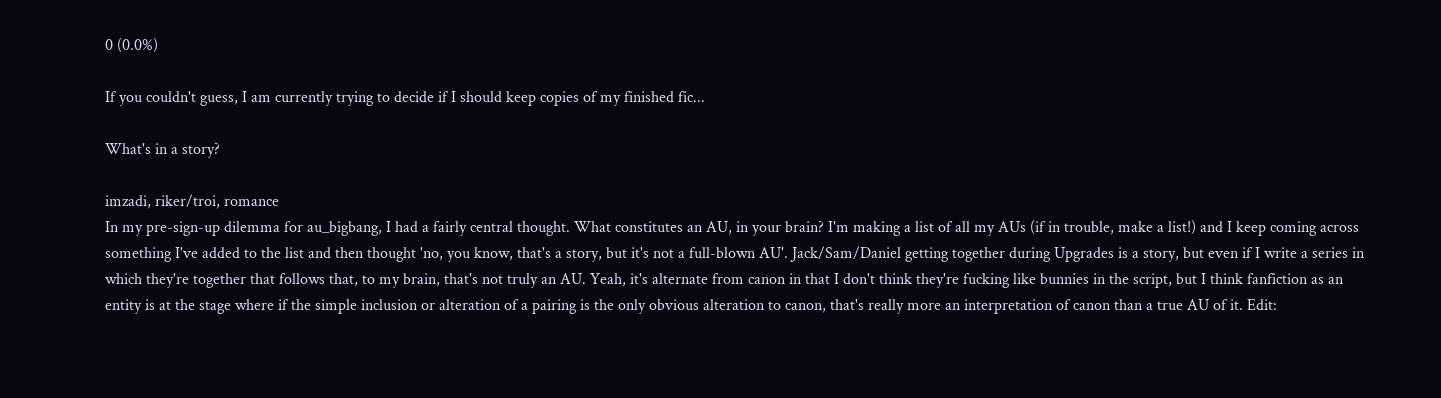0 (0.0%)

If you couldn't guess, I am currently trying to decide if I should keep copies of my finished fic...

What's in a story?

imzadi, riker/troi, romance
In my pre-sign-up dilemma for au_bigbang, I had a fairly central thought. What constitutes an AU, in your brain? I'm making a list of all my AUs (if in trouble, make a list!) and I keep coming across something I've added to the list and then thought 'no, you know, that's a story, but it's not a full-blown AU'. Jack/Sam/Daniel getting together during Upgrades is a story, but even if I write a series in which they're together that follows that, to my brain, that's not truly an AU. Yeah, it's alternate from canon in that I don't think they're fucking like bunnies in the script, but I think fanfiction as an entity is at the stage where if the simple inclusion or alteration of a pairing is the only obvious alteration to canon, that's really more an interpretation of canon than a true AU of it. Edit: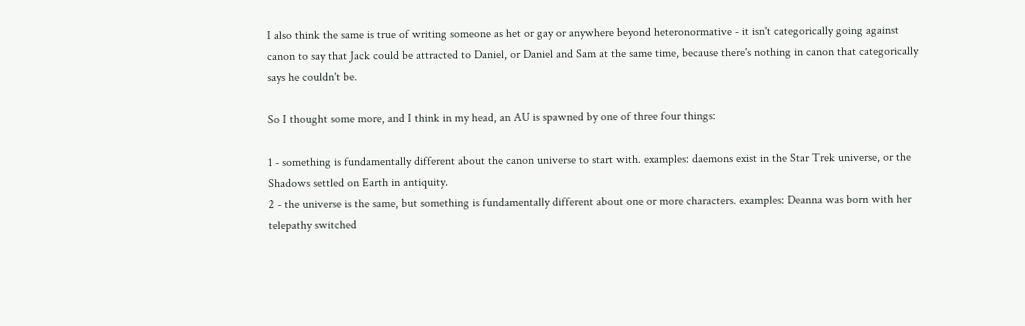I also think the same is true of writing someone as het or gay or anywhere beyond heteronormative - it isn't categorically going against canon to say that Jack could be attracted to Daniel, or Daniel and Sam at the same time, because there's nothing in canon that categorically says he couldn't be.

So I thought some more, and I think in my head, an AU is spawned by one of three four things:

1 - something is fundamentally different about the canon universe to start with. examples: daemons exist in the Star Trek universe, or the Shadows settled on Earth in antiquity.
2 - the universe is the same, but something is fundamentally different about one or more characters. examples: Deanna was born with her telepathy switched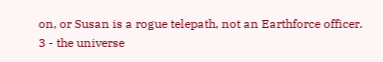on, or Susan is a rogue telepath, not an Earthforce officer.
3 - the universe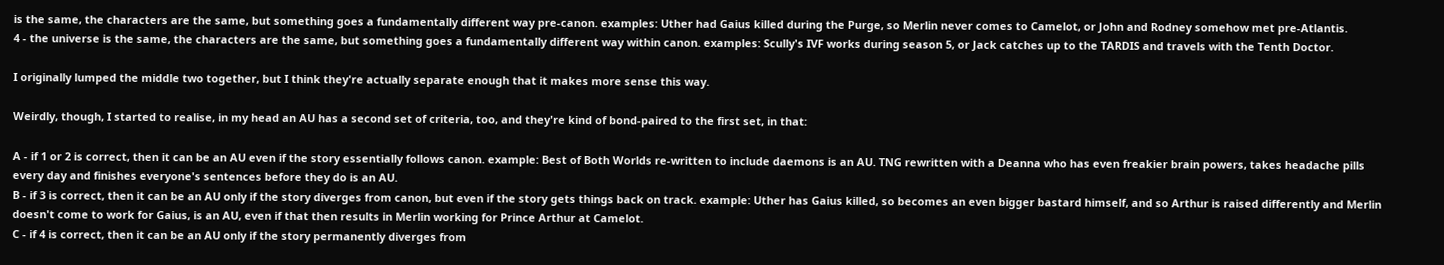is the same, the characters are the same, but something goes a fundamentally different way pre-canon. examples: Uther had Gaius killed during the Purge, so Merlin never comes to Camelot, or John and Rodney somehow met pre-Atlantis.
4 - the universe is the same, the characters are the same, but something goes a fundamentally different way within canon. examples: Scully's IVF works during season 5, or Jack catches up to the TARDIS and travels with the Tenth Doctor.

I originally lumped the middle two together, but I think they're actually separate enough that it makes more sense this way.

Weirdly, though, I started to realise, in my head an AU has a second set of criteria, too, and they're kind of bond-paired to the first set, in that:

A - if 1 or 2 is correct, then it can be an AU even if the story essentially follows canon. example: Best of Both Worlds re-written to include daemons is an AU. TNG rewritten with a Deanna who has even freakier brain powers, takes headache pills every day and finishes everyone's sentences before they do is an AU.
B - if 3 is correct, then it can be an AU only if the story diverges from canon, but even if the story gets things back on track. example: Uther has Gaius killed, so becomes an even bigger bastard himself, and so Arthur is raised differently and Merlin doesn't come to work for Gaius, is an AU, even if that then results in Merlin working for Prince Arthur at Camelot.
C - if 4 is correct, then it can be an AU only if the story permanently diverges from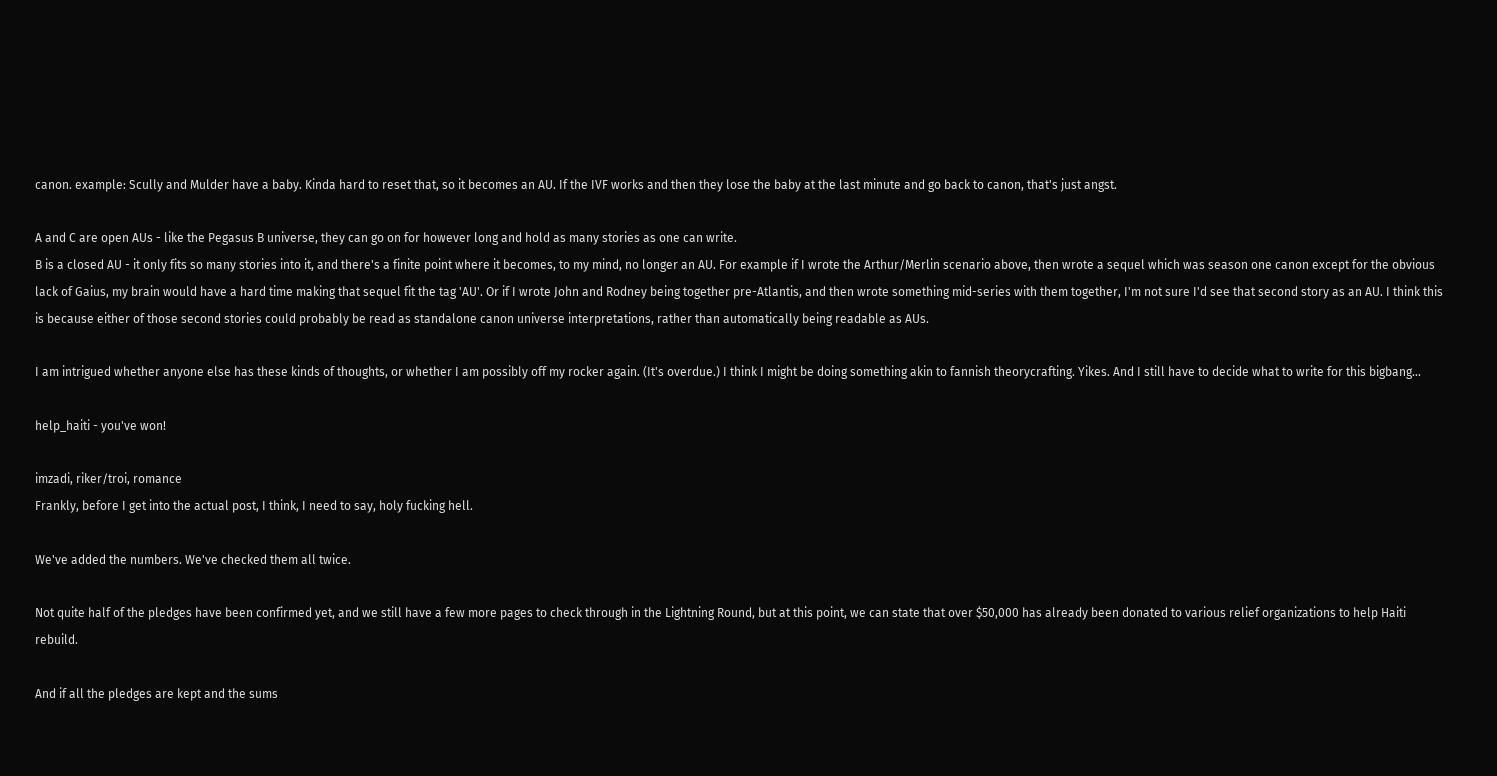canon. example: Scully and Mulder have a baby. Kinda hard to reset that, so it becomes an AU. If the IVF works and then they lose the baby at the last minute and go back to canon, that's just angst.

A and C are open AUs - like the Pegasus B universe, they can go on for however long and hold as many stories as one can write.
B is a closed AU - it only fits so many stories into it, and there's a finite point where it becomes, to my mind, no longer an AU. For example if I wrote the Arthur/Merlin scenario above, then wrote a sequel which was season one canon except for the obvious lack of Gaius, my brain would have a hard time making that sequel fit the tag 'AU'. Or if I wrote John and Rodney being together pre-Atlantis, and then wrote something mid-series with them together, I'm not sure I'd see that second story as an AU. I think this is because either of those second stories could probably be read as standalone canon universe interpretations, rather than automatically being readable as AUs.

I am intrigued whether anyone else has these kinds of thoughts, or whether I am possibly off my rocker again. (It's overdue.) I think I might be doing something akin to fannish theorycrafting. Yikes. And I still have to decide what to write for this bigbang...

help_haiti - you've won!

imzadi, riker/troi, romance
Frankly, before I get into the actual post, I think, I need to say, holy fucking hell.

We've added the numbers. We've checked them all twice.

Not quite half of the pledges have been confirmed yet, and we still have a few more pages to check through in the Lightning Round, but at this point, we can state that over $50,000 has already been donated to various relief organizations to help Haiti rebuild.

And if all the pledges are kept and the sums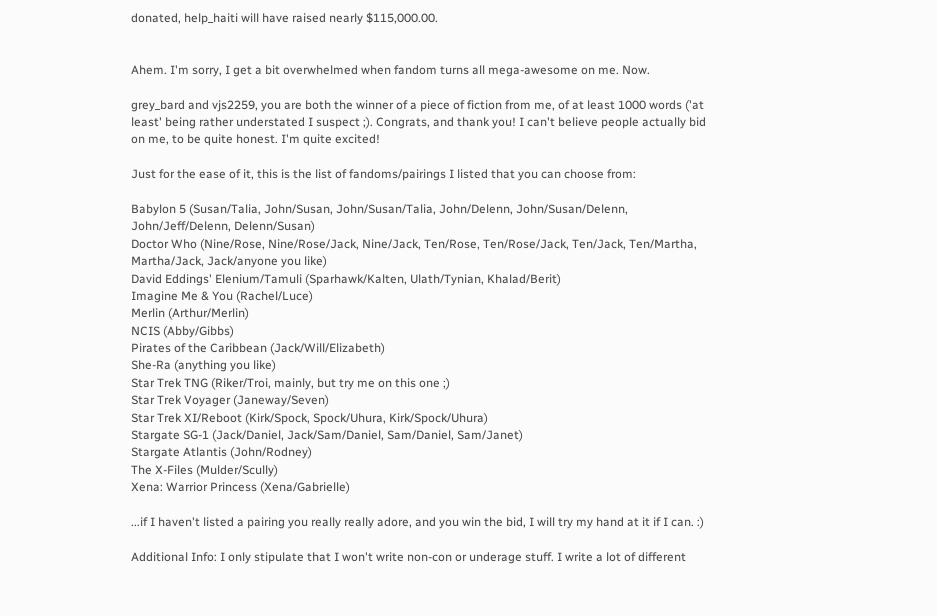donated, help_haiti will have raised nearly $115,000.00.


Ahem. I'm sorry, I get a bit overwhelmed when fandom turns all mega-awesome on me. Now.

grey_bard and vjs2259, you are both the winner of a piece of fiction from me, of at least 1000 words ('at least' being rather understated I suspect ;). Congrats, and thank you! I can't believe people actually bid on me, to be quite honest. I'm quite excited!

Just for the ease of it, this is the list of fandoms/pairings I listed that you can choose from:

Babylon 5 (Susan/Talia, John/Susan, John/Susan/Talia, John/Delenn, John/Susan/Delenn, John/Jeff/Delenn, Delenn/Susan)
Doctor Who (Nine/Rose, Nine/Rose/Jack, Nine/Jack, Ten/Rose, Ten/Rose/Jack, Ten/Jack, Ten/Martha, Martha/Jack, Jack/anyone you like)
David Eddings' Elenium/Tamuli (Sparhawk/Kalten, Ulath/Tynian, Khalad/Berit)
Imagine Me & You (Rachel/Luce)
Merlin (Arthur/Merlin)
NCIS (Abby/Gibbs)
Pirates of the Caribbean (Jack/Will/Elizabeth)
She-Ra (anything you like)
Star Trek TNG (Riker/Troi, mainly, but try me on this one ;)
Star Trek Voyager (Janeway/Seven)
Star Trek XI/Reboot (Kirk/Spock, Spock/Uhura, Kirk/Spock/Uhura)
Stargate SG-1 (Jack/Daniel, Jack/Sam/Daniel, Sam/Daniel, Sam/Janet)
Stargate Atlantis (John/Rodney)
The X-Files (Mulder/Scully)
Xena: Warrior Princess (Xena/Gabrielle)

...if I haven't listed a pairing you really really adore, and you win the bid, I will try my hand at it if I can. :)

Additional Info: I only stipulate that I won't write non-con or underage stuff. I write a lot of different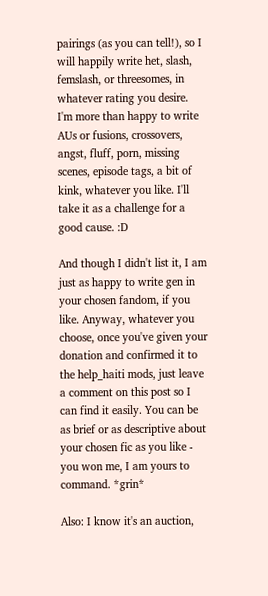pairings (as you can tell!), so I will happily write het, slash, femslash, or threesomes, in whatever rating you desire. I'm more than happy to write AUs or fusions, crossovers, angst, fluff, porn, missing scenes, episode tags, a bit of kink, whatever you like. I'll take it as a challenge for a good cause. :D

And though I didn't list it, I am just as happy to write gen in your chosen fandom, if you like. Anyway, whatever you choose, once you've given your donation and confirmed it to the help_haiti mods, just leave a comment on this post so I can find it easily. You can be as brief or as descriptive about your chosen fic as you like - you won me, I am yours to command. *grin*

Also: I know it's an auction,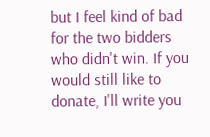but I feel kind of bad for the two bidders who didn't win. If you would still like to donate, I'll write you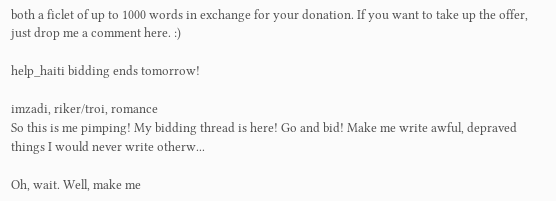both a ficlet of up to 1000 words in exchange for your donation. If you want to take up the offer, just drop me a comment here. :)

help_haiti bidding ends tomorrow!

imzadi, riker/troi, romance
So this is me pimping! My bidding thread is here! Go and bid! Make me write awful, depraved things I would never write otherw...

Oh, wait. Well, make me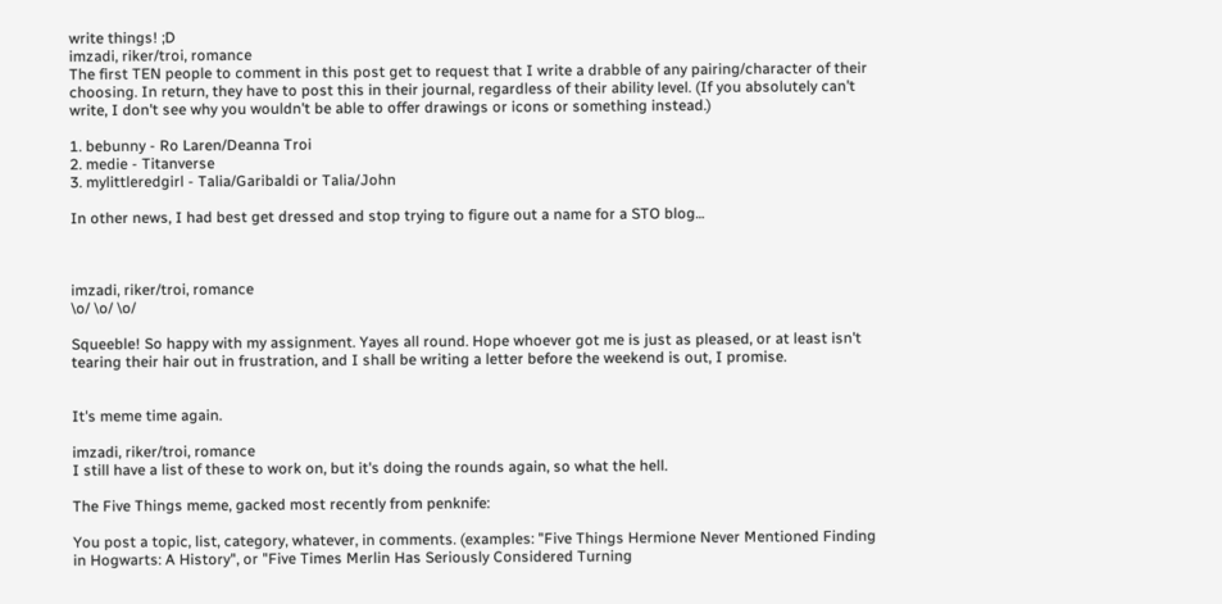write things! ;D
imzadi, riker/troi, romance
The first TEN people to comment in this post get to request that I write a drabble of any pairing/character of their choosing. In return, they have to post this in their journal, regardless of their ability level. (If you absolutely can't write, I don't see why you wouldn't be able to offer drawings or icons or something instead.)

1. bebunny - Ro Laren/Deanna Troi
2. medie - Titanverse
3. mylittleredgirl - Talia/Garibaldi or Talia/John

In other news, I had best get dressed and stop trying to figure out a name for a STO blog...



imzadi, riker/troi, romance
\o/ \o/ \o/

Squeeble! So happy with my assignment. Yayes all round. Hope whoever got me is just as pleased, or at least isn't tearing their hair out in frustration, and I shall be writing a letter before the weekend is out, I promise.


It's meme time again.

imzadi, riker/troi, romance
I still have a list of these to work on, but it's doing the rounds again, so what the hell.

The Five Things meme, gacked most recently from penknife:

You post a topic, list, category, whatever, in comments. (examples: "Five Things Hermione Never Mentioned Finding in Hogwarts: A History", or "Five Times Merlin Has Seriously Considered Turning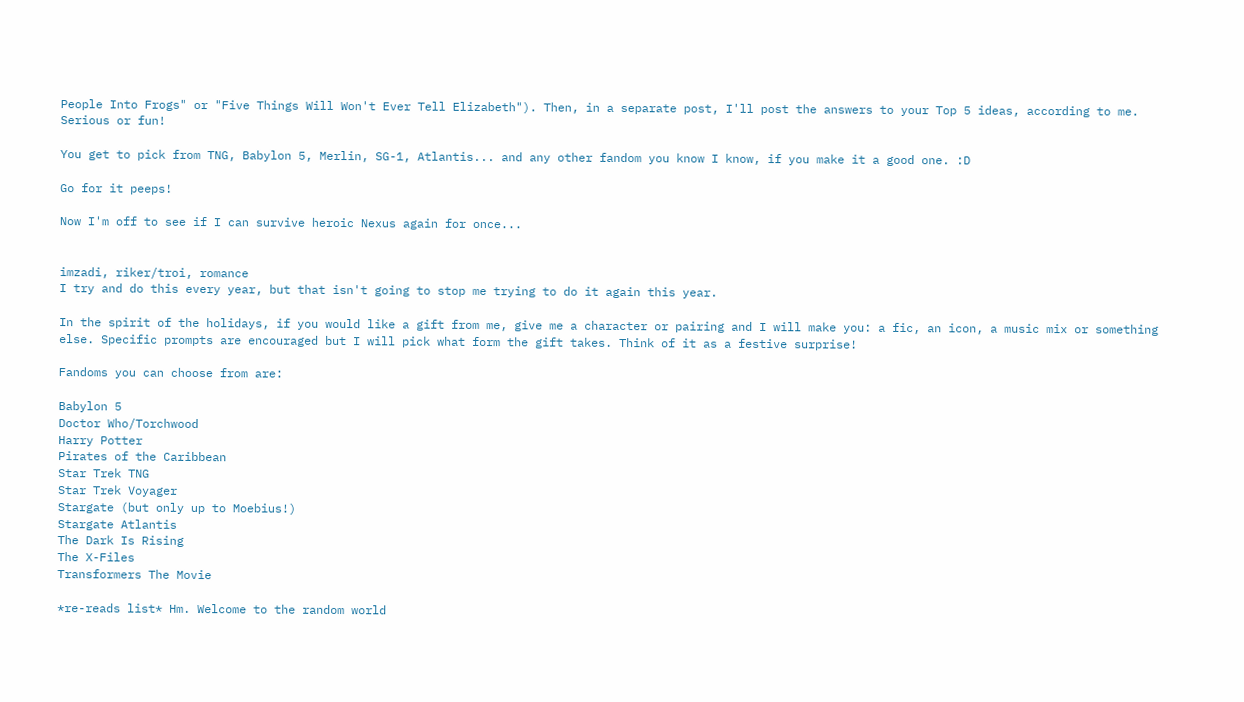People Into Frogs" or "Five Things Will Won't Ever Tell Elizabeth"). Then, in a separate post, I'll post the answers to your Top 5 ideas, according to me. Serious or fun!

You get to pick from TNG, Babylon 5, Merlin, SG-1, Atlantis... and any other fandom you know I know, if you make it a good one. :D

Go for it peeps!

Now I'm off to see if I can survive heroic Nexus again for once...


imzadi, riker/troi, romance
I try and do this every year, but that isn't going to stop me trying to do it again this year.

In the spirit of the holidays, if you would like a gift from me, give me a character or pairing and I will make you: a fic, an icon, a music mix or something else. Specific prompts are encouraged but I will pick what form the gift takes. Think of it as a festive surprise!

Fandoms you can choose from are:

Babylon 5
Doctor Who/Torchwood
Harry Potter
Pirates of the Caribbean
Star Trek TNG
Star Trek Voyager
Stargate (but only up to Moebius!)
Stargate Atlantis
The Dark Is Rising
The X-Files
Transformers The Movie

*re-reads list* Hm. Welcome to the random world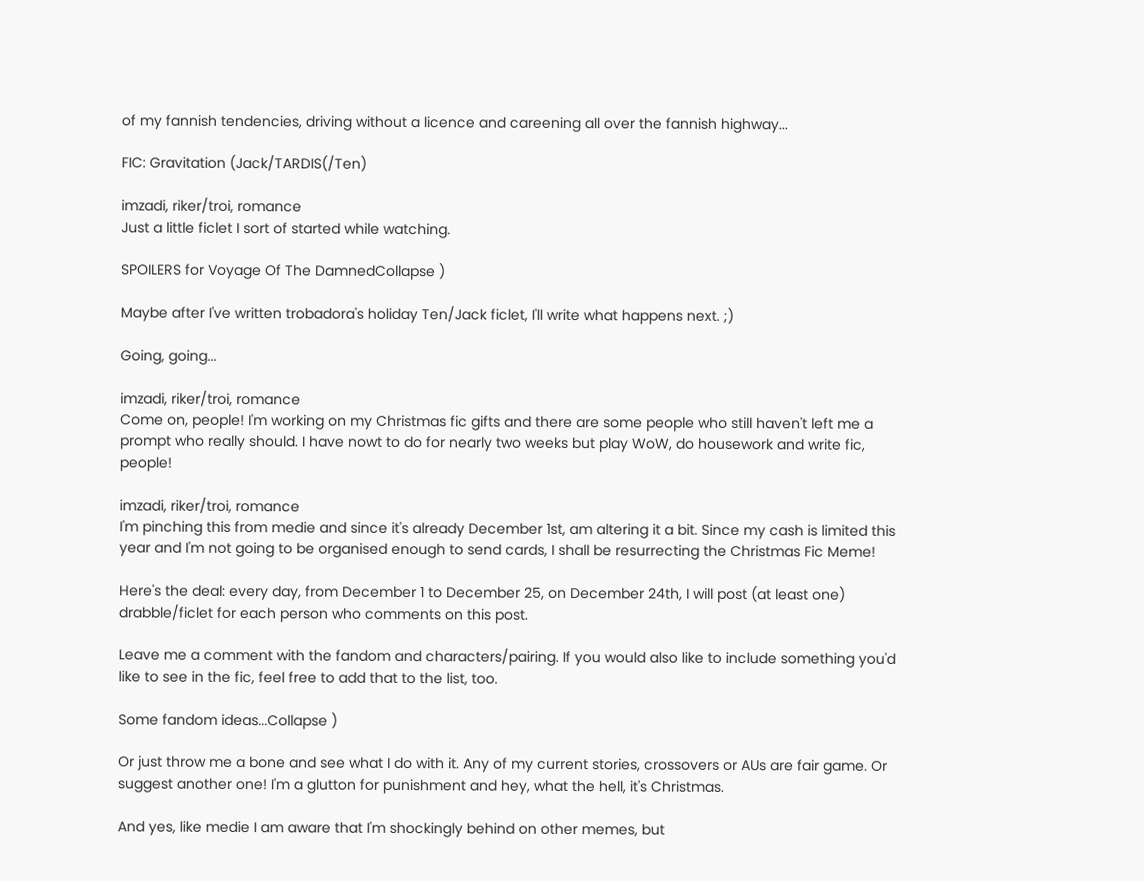of my fannish tendencies, driving without a licence and careening all over the fannish highway...

FIC: Gravitation (Jack/TARDIS(/Ten)

imzadi, riker/troi, romance
Just a little ficlet I sort of started while watching.

SPOILERS for Voyage Of The DamnedCollapse )

Maybe after I've written trobadora's holiday Ten/Jack ficlet, I'll write what happens next. ;)

Going, going...

imzadi, riker/troi, romance
Come on, people! I'm working on my Christmas fic gifts and there are some people who still haven't left me a prompt who really should. I have nowt to do for nearly two weeks but play WoW, do housework and write fic, people!

imzadi, riker/troi, romance
I'm pinching this from medie and since it's already December 1st, am altering it a bit. Since my cash is limited this year and I'm not going to be organised enough to send cards, I shall be resurrecting the Christmas Fic Meme!

Here's the deal: every day, from December 1 to December 25, on December 24th, I will post (at least one) drabble/ficlet for each person who comments on this post.

Leave me a comment with the fandom and characters/pairing. If you would also like to include something you'd like to see in the fic, feel free to add that to the list, too.

Some fandom ideas...Collapse )

Or just throw me a bone and see what I do with it. Any of my current stories, crossovers or AUs are fair game. Or suggest another one! I'm a glutton for punishment and hey, what the hell, it's Christmas.

And yes, like medie I am aware that I'm shockingly behind on other memes, but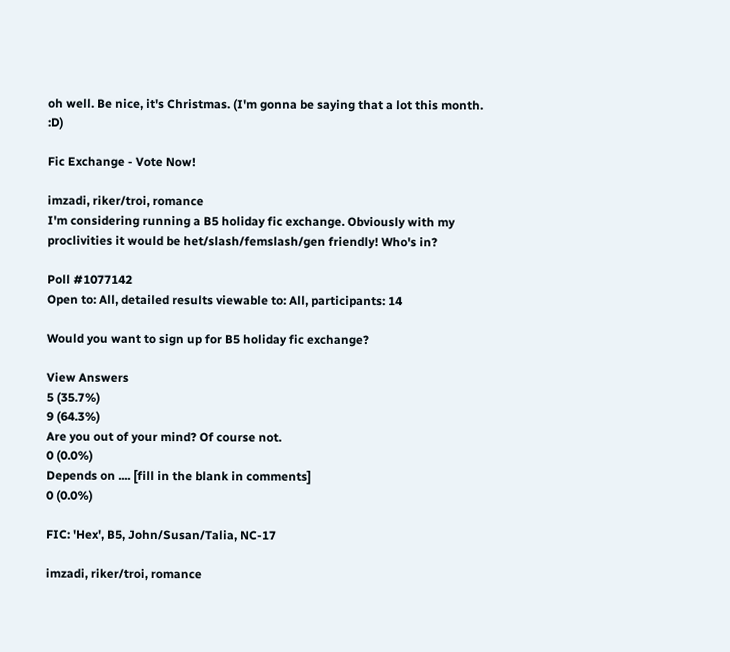oh well. Be nice, it's Christmas. (I'm gonna be saying that a lot this month. :D)

Fic Exchange - Vote Now!

imzadi, riker/troi, romance
I'm considering running a B5 holiday fic exchange. Obviously with my proclivities it would be het/slash/femslash/gen friendly! Who's in?

Poll #1077142
Open to: All, detailed results viewable to: All, participants: 14

Would you want to sign up for B5 holiday fic exchange?

View Answers
5 (35.7%)
9 (64.3%)
Are you out of your mind? Of course not.
0 (0.0%)
Depends on .... [fill in the blank in comments]
0 (0.0%)

FIC: 'Hex', B5, John/Susan/Talia, NC-17

imzadi, riker/troi, romance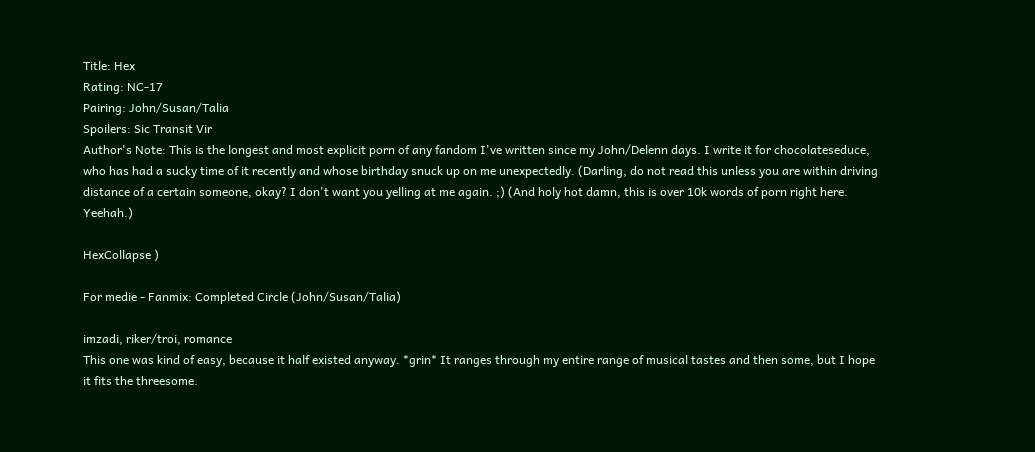Title: Hex
Rating: NC-17
Pairing: John/Susan/Talia
Spoilers: Sic Transit Vir
Author's Note: This is the longest and most explicit porn of any fandom I've written since my John/Delenn days. I write it for chocolateseduce, who has had a sucky time of it recently and whose birthday snuck up on me unexpectedly. (Darling, do not read this unless you are within driving distance of a certain someone, okay? I don't want you yelling at me again. ;) (And holy hot damn, this is over 10k words of porn right here. Yeehah.)

HexCollapse )

For medie - Fanmix: Completed Circle (John/Susan/Talia)

imzadi, riker/troi, romance
This one was kind of easy, because it half existed anyway. *grin* It ranges through my entire range of musical tastes and then some, but I hope it fits the threesome.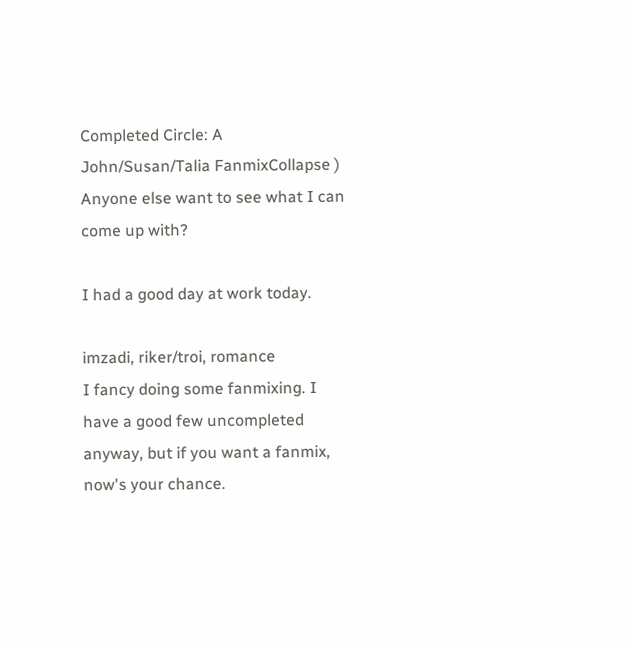Completed Circle: A John/Susan/Talia FanmixCollapse )
Anyone else want to see what I can come up with?

I had a good day at work today.

imzadi, riker/troi, romance
I fancy doing some fanmixing. I have a good few uncompleted anyway, but if you want a fanmix, now's your chance.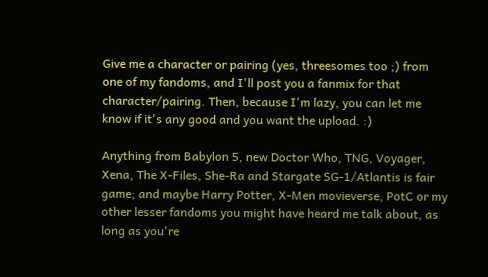Give me a character or pairing (yes, threesomes too ;) from one of my fandoms, and I'll post you a fanmix for that character/pairing. Then, because I'm lazy, you can let me know if it's any good and you want the upload. :)

Anything from Babylon 5, new Doctor Who, TNG, Voyager, Xena, The X-Files, She-Ra and Stargate SG-1/Atlantis is fair game; and maybe Harry Potter, X-Men movieverse, PotC or my other lesser fandoms you might have heard me talk about, as long as you're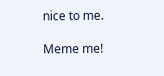nice to me.

Meme me!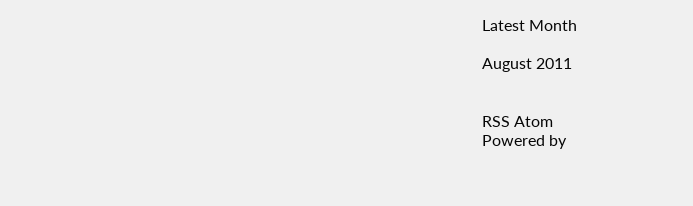Latest Month

August 2011


RSS Atom
Powered by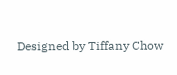Designed by Tiffany Chow